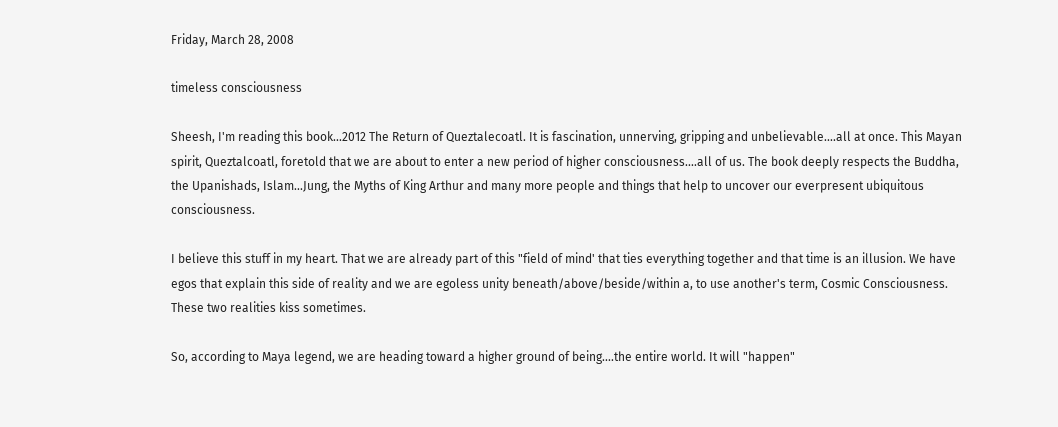Friday, March 28, 2008

timeless consciousness

Sheesh, I'm reading this book...2012 The Return of Queztalecoatl. It is fascination, unnerving, gripping and unbelievable....all at once. This Mayan spirit, Queztalcoatl, foretold that we are about to enter a new period of higher consciousness....all of us. The book deeply respects the Buddha, the Upanishads, Islam...Jung, the Myths of King Arthur and many more people and things that help to uncover our everpresent ubiquitous consciousness.

I believe this stuff in my heart. That we are already part of this "field of mind' that ties everything together and that time is an illusion. We have egos that explain this side of reality and we are egoless unity beneath/above/beside/within a, to use another's term, Cosmic Consciousness. These two realities kiss sometimes.

So, according to Maya legend, we are heading toward a higher ground of being....the entire world. It will "happen"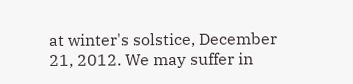at winter's solstice, December 21, 2012. We may suffer in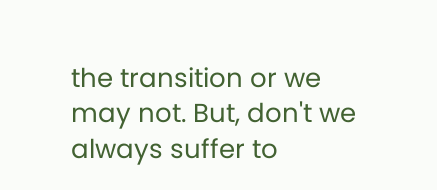the transition or we may not. But, don't we always suffer to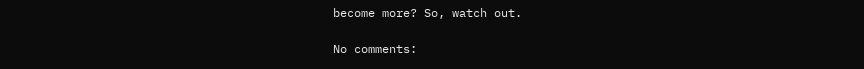become more? So, watch out.

No comments: